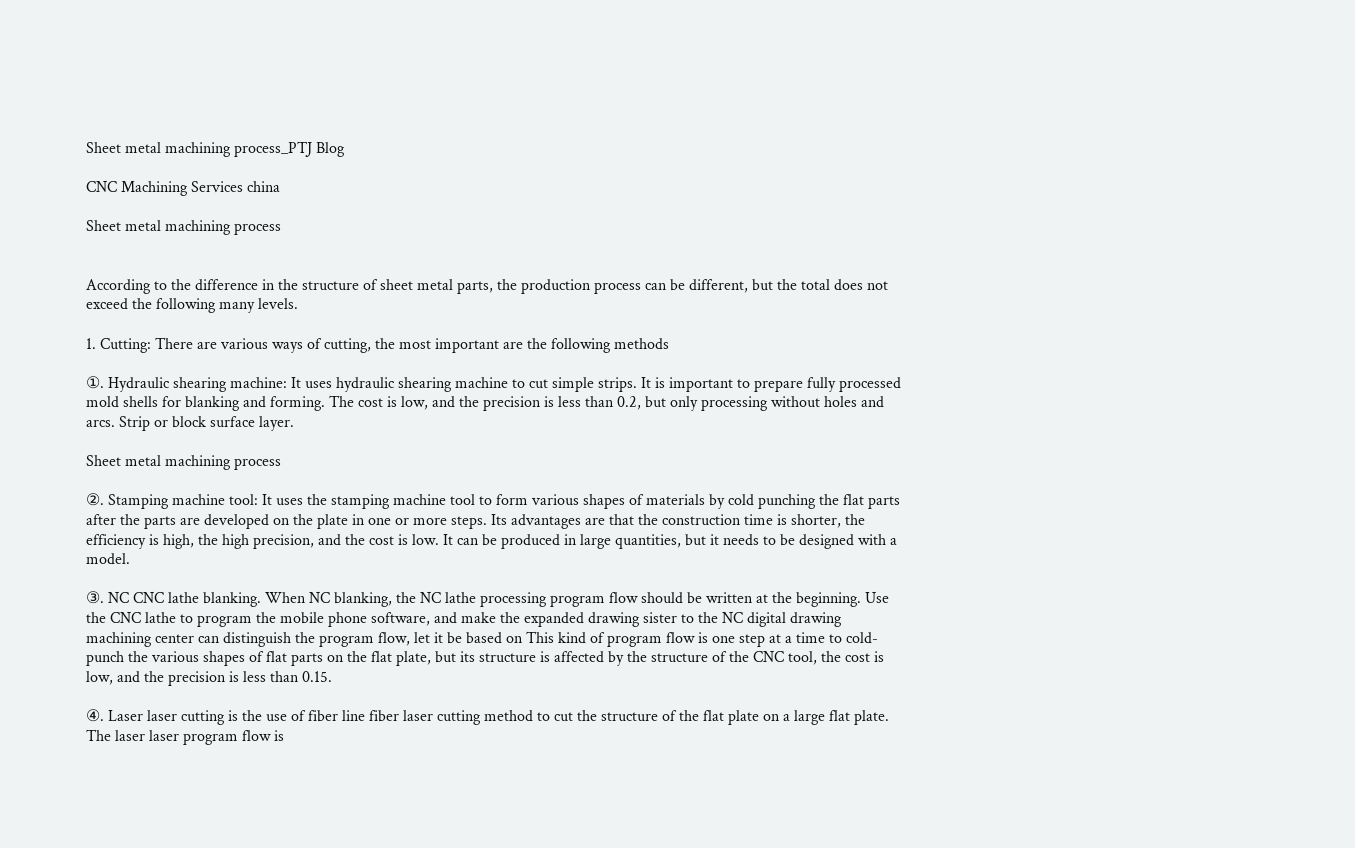Sheet metal machining process_PTJ Blog

CNC Machining Services china

Sheet metal machining process


According to the difference in the structure of sheet metal parts, the production process can be different, but the total does not exceed the following many levels.

1. Cutting: There are various ways of cutting, the most important are the following methods

①. Hydraulic shearing machine: It uses hydraulic shearing machine to cut simple strips. It is important to prepare fully processed mold shells for blanking and forming. The cost is low, and the precision is less than 0.2, but only processing without holes and arcs. Strip or block surface layer.

Sheet metal machining process

②. Stamping machine tool: It uses the stamping machine tool to form various shapes of materials by cold punching the flat parts after the parts are developed on the plate in one or more steps. Its advantages are that the construction time is shorter, the efficiency is high, the high precision, and the cost is low. It can be produced in large quantities, but it needs to be designed with a model.

③. NC CNC lathe blanking. When NC blanking, the NC lathe processing program flow should be written at the beginning. Use the CNC lathe to program the mobile phone software, and make the expanded drawing sister to the NC digital drawing machining center can distinguish the program flow, let it be based on This kind of program flow is one step at a time to cold-punch the various shapes of flat parts on the flat plate, but its structure is affected by the structure of the CNC tool, the cost is low, and the precision is less than 0.15.

④. Laser laser cutting is the use of fiber line fiber laser cutting method to cut the structure of the flat plate on a large flat plate. The laser laser program flow is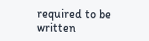required to be written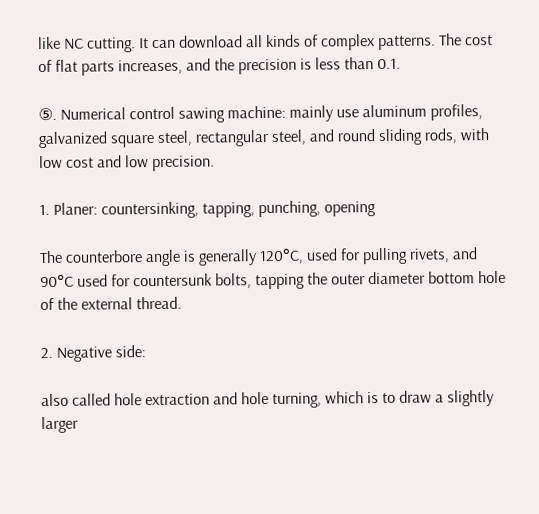like NC cutting. It can download all kinds of complex patterns. The cost of flat parts increases, and the precision is less than 0.1.

⑤. Numerical control sawing machine: mainly use aluminum profiles, galvanized square steel, rectangular steel, and round sliding rods, with low cost and low precision.

1. Planer: countersinking, tapping, punching, opening

The counterbore angle is generally 120°C, used for pulling rivets, and 90°C used for countersunk bolts, tapping the outer diameter bottom hole of the external thread.

2. Negative side:

also called hole extraction and hole turning, which is to draw a slightly larger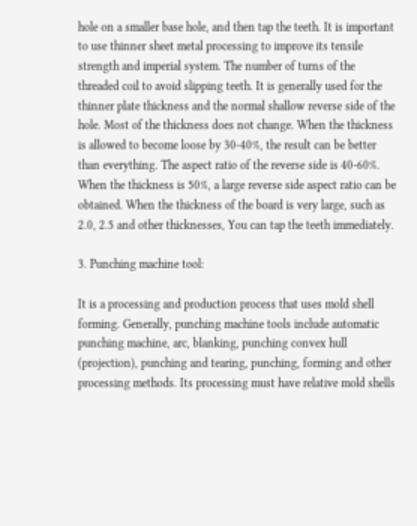hole on a smaller base hole, and then tap the teeth. It is important to use thinner sheet metal processing to improve its tensile strength and imperial system. The number of turns of the threaded coil to avoid slipping teeth. It is generally used for the thinner plate thickness and the normal shallow reverse side of the hole. Most of the thickness does not change. When the thickness is allowed to become loose by 30-40%, the result can be better than everything. The aspect ratio of the reverse side is 40-60%. When the thickness is 50%, a large reverse side aspect ratio can be obtained. When the thickness of the board is very large, such as 2.0, 2.5 and other thicknesses, You can tap the teeth immediately.

3. Punching machine tool:

It is a processing and production process that uses mold shell forming. Generally, punching machine tools include automatic punching machine, arc, blanking, punching convex hull (projection), punching and tearing, punching, forming and other processing methods. Its processing must have relative mold shells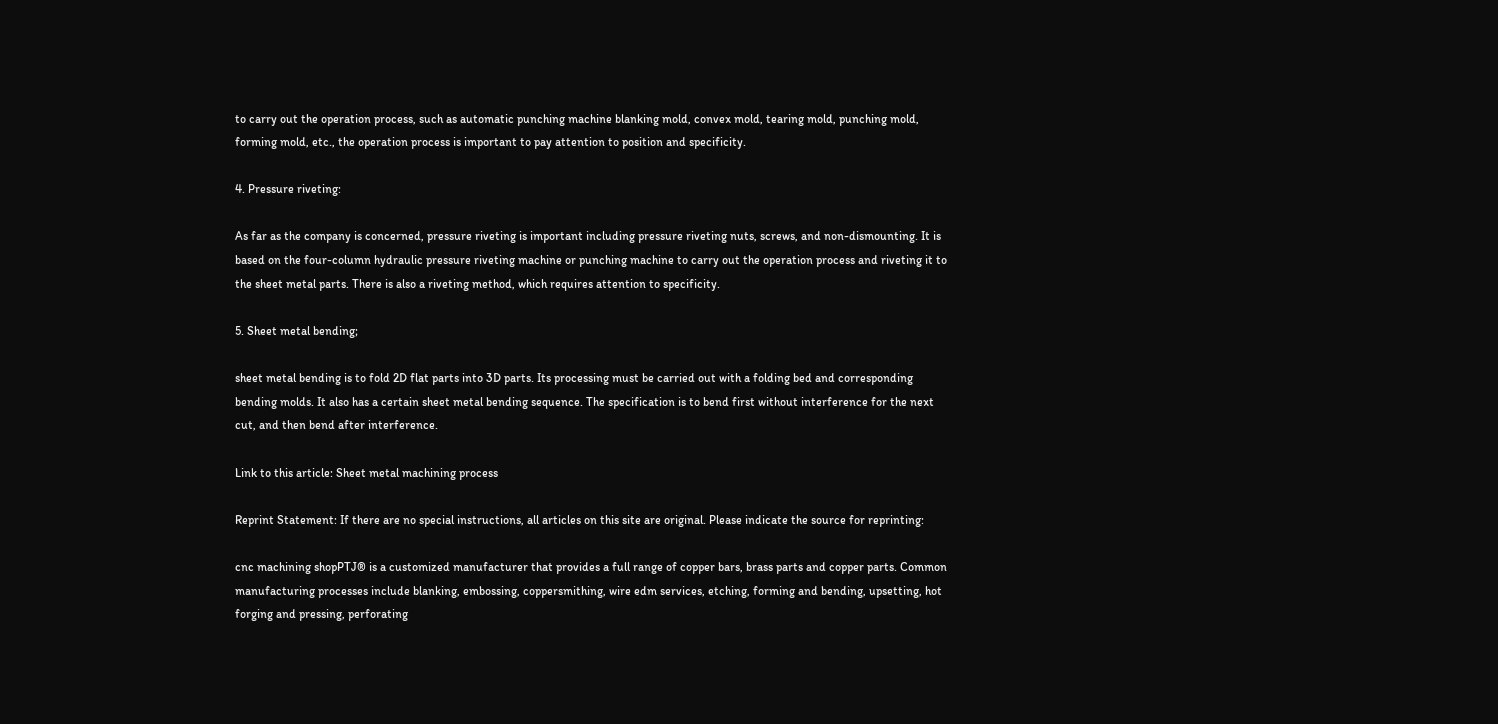to carry out the operation process, such as automatic punching machine blanking mold, convex mold, tearing mold, punching mold, forming mold, etc., the operation process is important to pay attention to position and specificity.

4. Pressure riveting:

As far as the company is concerned, pressure riveting is important including pressure riveting nuts, screws, and non-dismounting. It is based on the four-column hydraulic pressure riveting machine or punching machine to carry out the operation process and riveting it to the sheet metal parts. There is also a riveting method, which requires attention to specificity.

5. Sheet metal bending;

sheet metal bending is to fold 2D flat parts into 3D parts. Its processing must be carried out with a folding bed and corresponding bending molds. It also has a certain sheet metal bending sequence. The specification is to bend first without interference for the next cut, and then bend after interference.

Link to this article: Sheet metal machining process

Reprint Statement: If there are no special instructions, all articles on this site are original. Please indicate the source for reprinting:

cnc machining shopPTJ® is a customized manufacturer that provides a full range of copper bars, brass parts and copper parts. Common manufacturing processes include blanking, embossing, coppersmithing, wire edm services, etching, forming and bending, upsetting, hot forging and pressing, perforating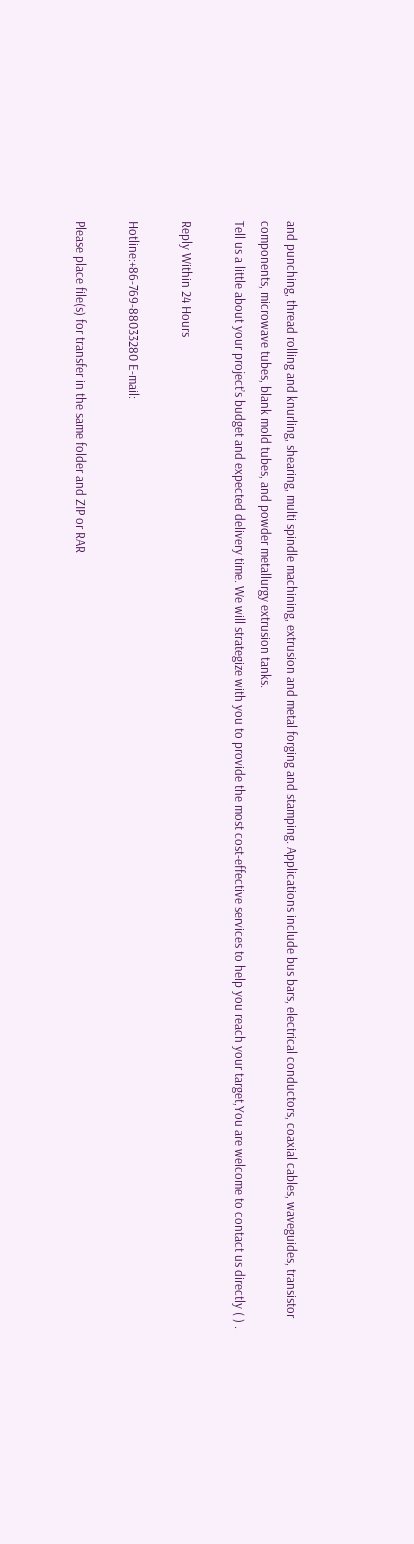and punching, thread rolling and knurling, shearing, multi spindle machining, extrusion and metal forging and stamping. Applications include bus bars, electrical conductors, coaxial cables, waveguides, transistor components, microwave tubes, blank mold tubes, and powder metallurgy extrusion tanks.
Tell us a little about your project’s budget and expected delivery time. We will strategize with you to provide the most cost-effective services to help you reach your target,You are welcome to contact us directly ( ) .

Reply Within 24 Hours

Hotline:+86-769-88033280 E-mail:

Please place file(s) for transfer in the same folder and ZIP or RAR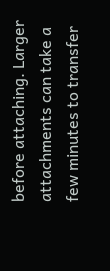before attaching. Larger attachments can take a few minutes to transfer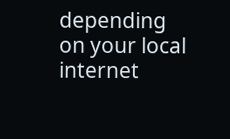depending on your local internet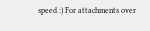speed :) For attachments over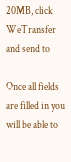20MB, click  WeTransfer and send to

Once all fields are filled in you will be able to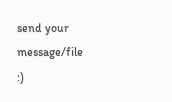send your message/file :)